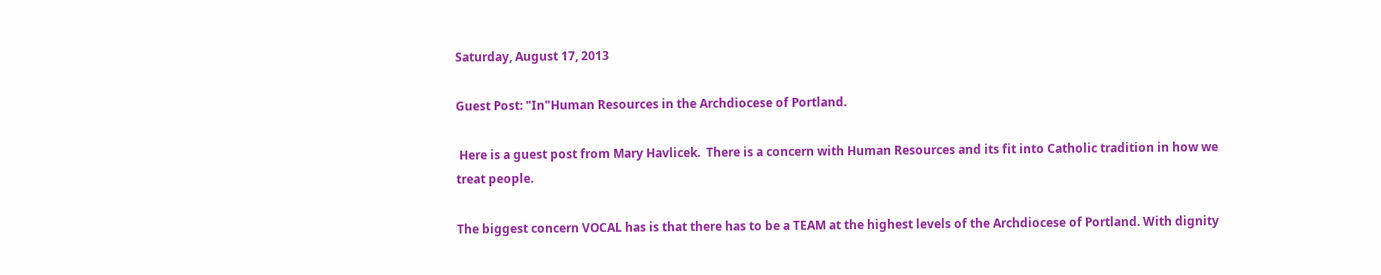Saturday, August 17, 2013

Guest Post: "In"Human Resources in the Archdiocese of Portland.

 Here is a guest post from Mary Havlicek.  There is a concern with Human Resources and its fit into Catholic tradition in how we treat people.

The biggest concern VOCAL has is that there has to be a TEAM at the highest levels of the Archdiocese of Portland. With dignity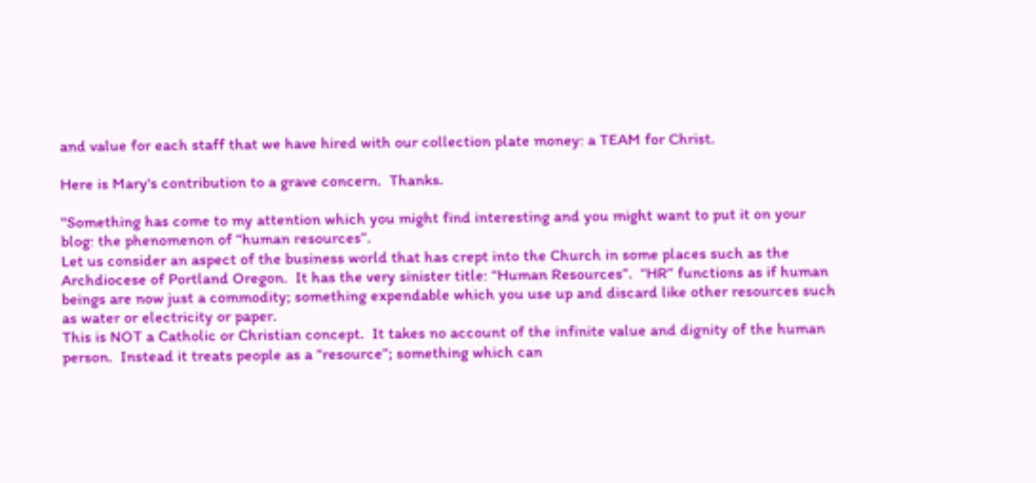and value for each staff that we have hired with our collection plate money: a TEAM for Christ.

Here is Mary's contribution to a grave concern.  Thanks.

"Something has come to my attention which you might find interesting and you might want to put it on your blog: the phenomenon of “human resources”.
Let us consider an aspect of the business world that has crept into the Church in some places such as the Archdiocese of Portland Oregon.  It has the very sinister title: “Human Resources”.  “HR” functions as if human beings are now just a commodity; something expendable which you use up and discard like other resources such as water or electricity or paper.
This is NOT a Catholic or Christian concept.  It takes no account of the infinite value and dignity of the human person.  Instead it treats people as a “resource”; something which can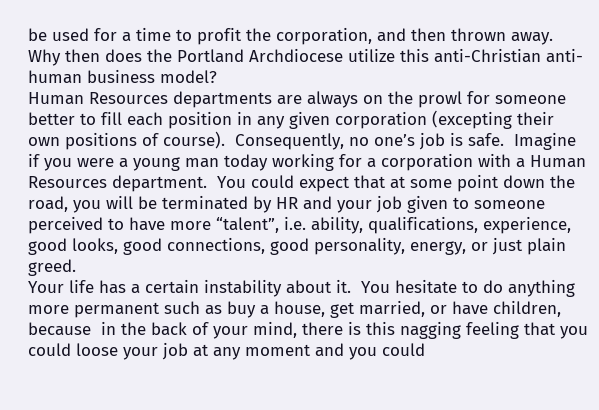be used for a time to profit the corporation, and then thrown away.  Why then does the Portland Archdiocese utilize this anti-Christian anti-human business model?
Human Resources departments are always on the prowl for someone better to fill each position in any given corporation (excepting their own positions of course).  Consequently, no one’s job is safe.  Imagine if you were a young man today working for a corporation with a Human Resources department.  You could expect that at some point down the road, you will be terminated by HR and your job given to someone perceived to have more “talent”, i.e. ability, qualifications, experience, good looks, good connections, good personality, energy, or just plain greed.
Your life has a certain instability about it.  You hesitate to do anything more permanent such as buy a house, get married, or have children, because  in the back of your mind, there is this nagging feeling that you could loose your job at any moment and you could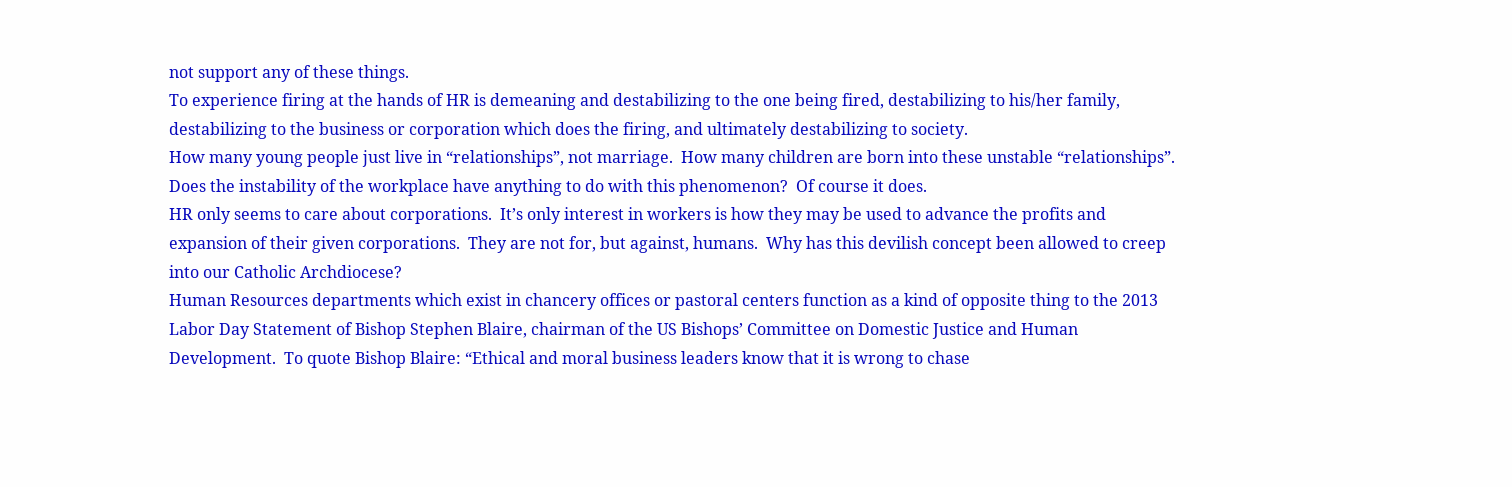not support any of these things.
To experience firing at the hands of HR is demeaning and destabilizing to the one being fired, destabilizing to his/her family, destabilizing to the business or corporation which does the firing, and ultimately destabilizing to society.
How many young people just live in “relationships”, not marriage.  How many children are born into these unstable “relationships”.  Does the instability of the workplace have anything to do with this phenomenon?  Of course it does.
HR only seems to care about corporations.  It’s only interest in workers is how they may be used to advance the profits and expansion of their given corporations.  They are not for, but against, humans.  Why has this devilish concept been allowed to creep into our Catholic Archdiocese?
Human Resources departments which exist in chancery offices or pastoral centers function as a kind of opposite thing to the 2013 Labor Day Statement of Bishop Stephen Blaire, chairman of the US Bishops’ Committee on Domestic Justice and Human Development.  To quote Bishop Blaire: “Ethical and moral business leaders know that it is wrong to chase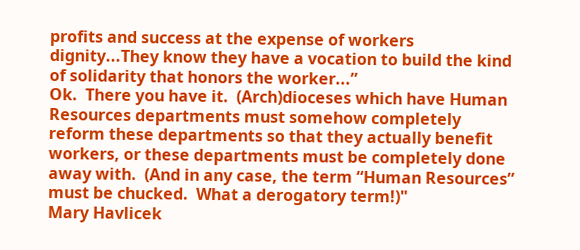profits and success at the expense of workers dignity...They know they have a vocation to build the kind of solidarity that honors the worker...”
Ok.  There you have it.  (Arch)dioceses which have Human Resources departments must somehow completely reform these departments so that they actually benefit workers, or these departments must be completely done away with.  (And in any case, the term “Human Resources” must be chucked.  What a derogatory term!)"
Mary Havlicek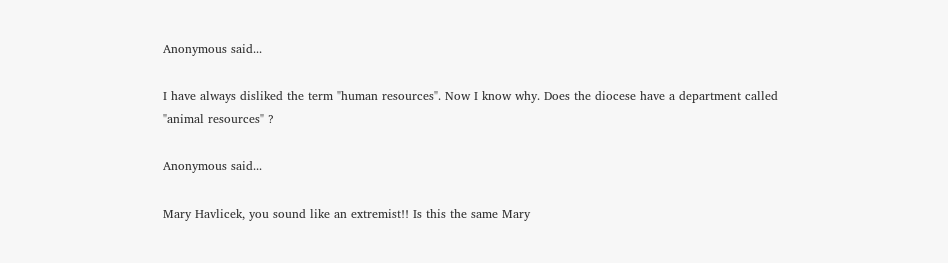Anonymous said...

I have always disliked the term "human resources". Now I know why. Does the diocese have a department called "animal resources" ?

Anonymous said...

Mary Havlicek, you sound like an extremist!! Is this the same Mary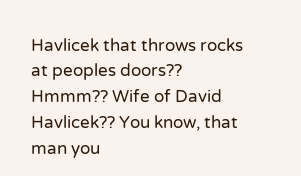Havlicek that throws rocks at peoples doors?? Hmmm?? Wife of David Havlicek?? You know, that man you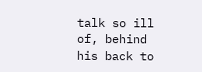talk so ill of, behind his back to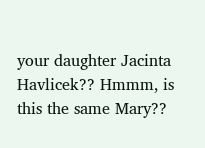your daughter Jacinta Havlicek?? Hmmm, is this the same Mary??